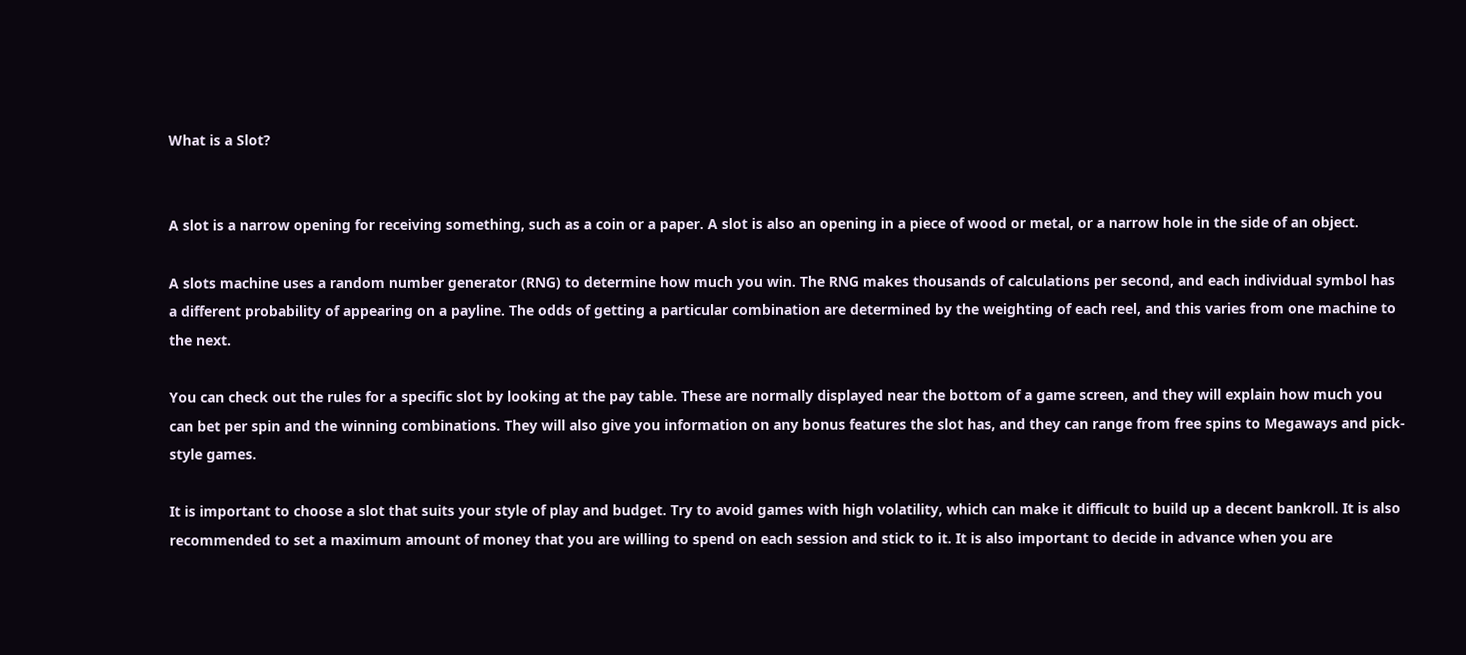What is a Slot?


A slot is a narrow opening for receiving something, such as a coin or a paper. A slot is also an opening in a piece of wood or metal, or a narrow hole in the side of an object.

A slots machine uses a random number generator (RNG) to determine how much you win. The RNG makes thousands of calculations per second, and each individual symbol has a different probability of appearing on a payline. The odds of getting a particular combination are determined by the weighting of each reel, and this varies from one machine to the next.

You can check out the rules for a specific slot by looking at the pay table. These are normally displayed near the bottom of a game screen, and they will explain how much you can bet per spin and the winning combinations. They will also give you information on any bonus features the slot has, and they can range from free spins to Megaways and pick-style games.

It is important to choose a slot that suits your style of play and budget. Try to avoid games with high volatility, which can make it difficult to build up a decent bankroll. It is also recommended to set a maximum amount of money that you are willing to spend on each session and stick to it. It is also important to decide in advance when you are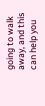going to walk away, and this can help you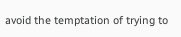avoid the temptation of trying to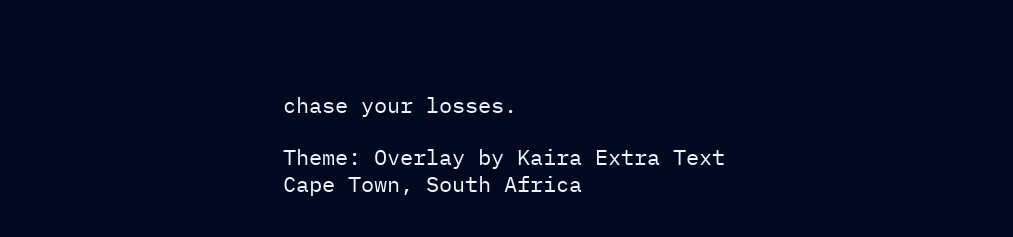chase your losses.

Theme: Overlay by Kaira Extra Text
Cape Town, South Africa